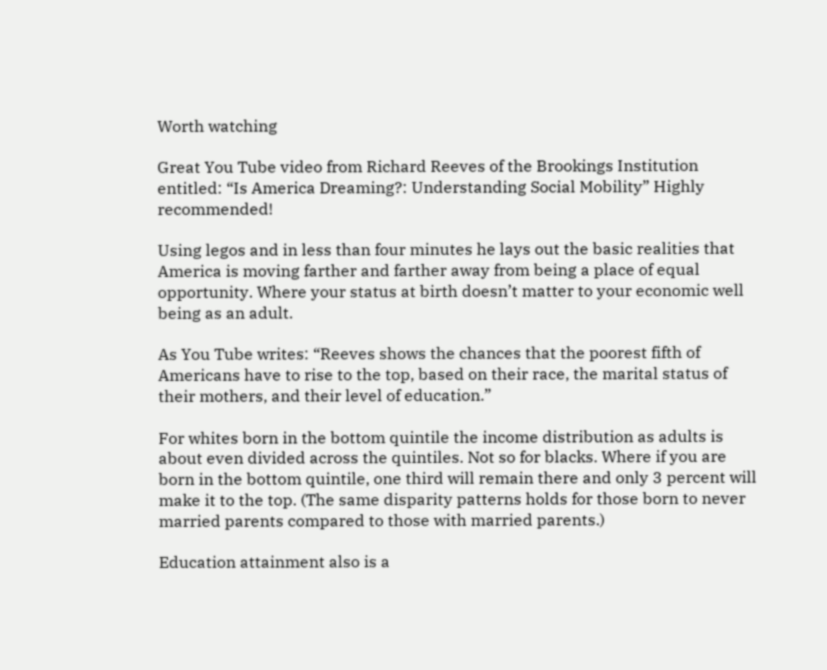Worth watching

Great You Tube video from Richard Reeves of the Brookings Institution entitled: “Is America Dreaming?: Understanding Social Mobility” Highly recommended!

Using legos and in less than four minutes he lays out the basic realities that America is moving farther and farther away from being a place of equal opportunity. Where your status at birth doesn’t matter to your economic well being as an adult.

As You Tube writes: “Reeves shows the chances that the poorest fifth of Americans have to rise to the top, based on their race, the marital status of their mothers, and their level of education.”

For whites born in the bottom quintile the income distribution as adults is about even divided across the quintiles. Not so for blacks. Where if you are born in the bottom quintile, one third will remain there and only 3 percent will make it to the top. (The same disparity patterns holds for those born to never married parents compared to those with married parents.)

Education attainment also is a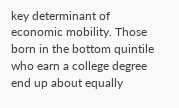key determinant of economic mobility. Those born in the bottom quintile who earn a college degree end up about equally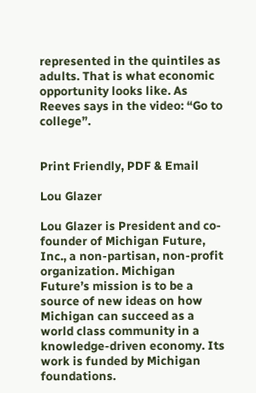represented in the quintiles as adults. That is what economic opportunity looks like. As Reeves says in the video: “Go to college”.


Print Friendly, PDF & Email

Lou Glazer

Lou Glazer is President and co-founder of Michigan Future, Inc., a non-partisan, non-profit organization. Michigan Future’s mission is to be a source of new ideas on how Michigan can succeed as a world class community in a knowledge-driven economy. Its work is funded by Michigan foundations.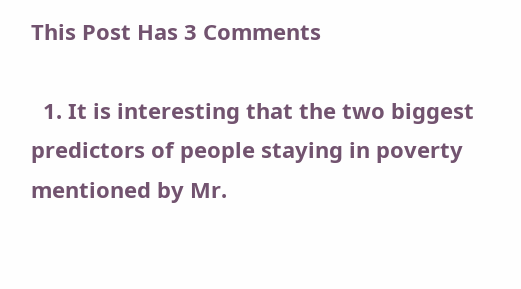This Post Has 3 Comments

  1. It is interesting that the two biggest predictors of people staying in poverty mentioned by Mr.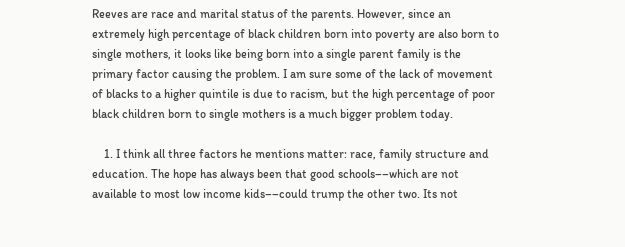Reeves are race and marital status of the parents. However, since an extremely high percentage of black children born into poverty are also born to single mothers, it looks like being born into a single parent family is the primary factor causing the problem. I am sure some of the lack of movement of blacks to a higher quintile is due to racism, but the high percentage of poor black children born to single mothers is a much bigger problem today.

    1. I think all three factors he mentions matter: race, family structure and education. The hope has always been that good schools––which are not available to most low income kids––could trump the other two. Its not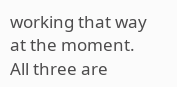working that way at the moment. All three are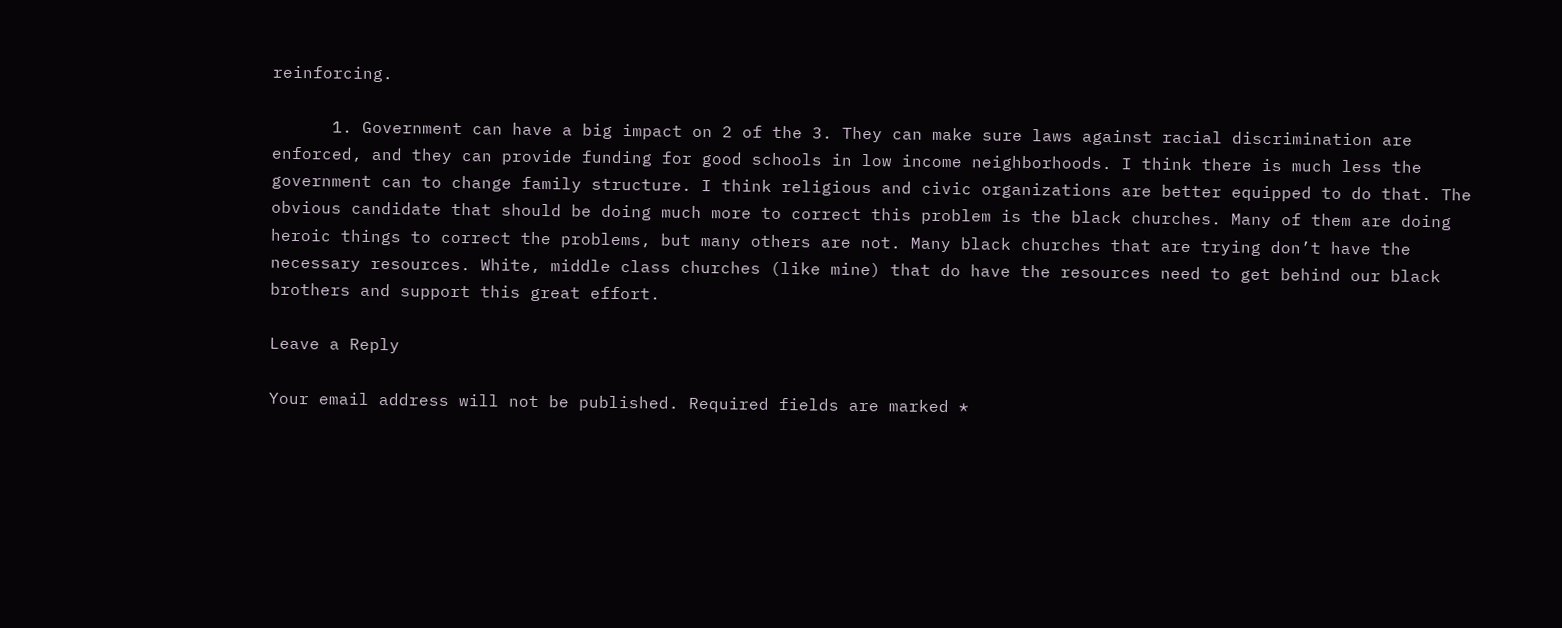reinforcing.

      1. Government can have a big impact on 2 of the 3. They can make sure laws against racial discrimination are enforced, and they can provide funding for good schools in low income neighborhoods. I think there is much less the government can to change family structure. I think religious and civic organizations are better equipped to do that. The obvious candidate that should be doing much more to correct this problem is the black churches. Many of them are doing heroic things to correct the problems, but many others are not. Many black churches that are trying don’t have the necessary resources. White, middle class churches (like mine) that do have the resources need to get behind our black brothers and support this great effort.

Leave a Reply

Your email address will not be published. Required fields are marked *